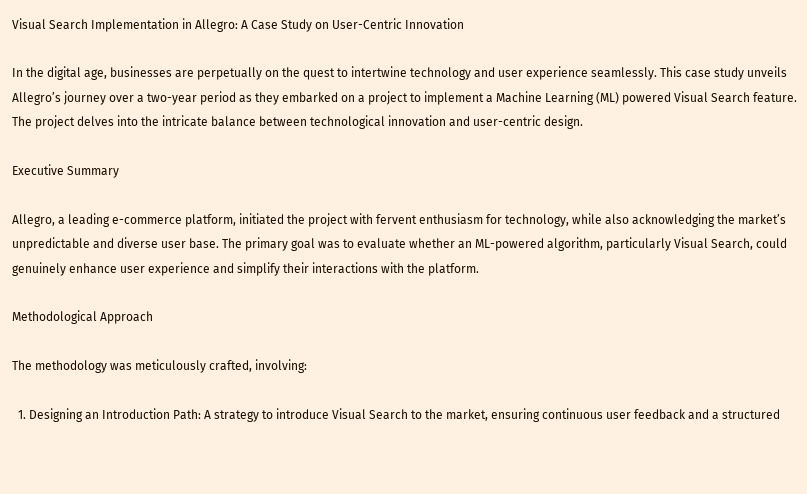Visual Search Implementation in Allegro: A Case Study on User-Centric Innovation

In the digital age, businesses are perpetually on the quest to intertwine technology and user experience seamlessly. This case study unveils Allegro’s journey over a two-year period as they embarked on a project to implement a Machine Learning (ML) powered Visual Search feature. The project delves into the intricate balance between technological innovation and user-centric design.

Executive Summary

Allegro, a leading e-commerce platform, initiated the project with fervent enthusiasm for technology, while also acknowledging the market’s unpredictable and diverse user base. The primary goal was to evaluate whether an ML-powered algorithm, particularly Visual Search, could genuinely enhance user experience and simplify their interactions with the platform.

Methodological Approach

The methodology was meticulously crafted, involving:

  1. Designing an Introduction Path: A strategy to introduce Visual Search to the market, ensuring continuous user feedback and a structured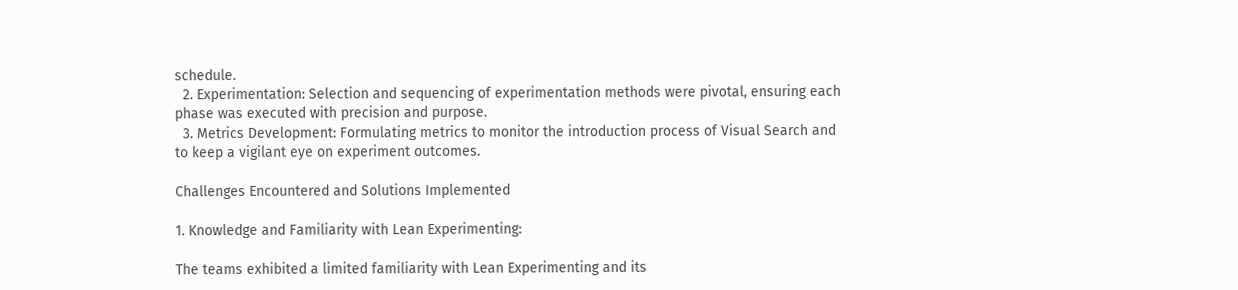schedule.
  2. Experimentation: Selection and sequencing of experimentation methods were pivotal, ensuring each phase was executed with precision and purpose.
  3. Metrics Development: Formulating metrics to monitor the introduction process of Visual Search and to keep a vigilant eye on experiment outcomes.

Challenges Encountered and Solutions Implemented

1. Knowledge and Familiarity with Lean Experimenting:

The teams exhibited a limited familiarity with Lean Experimenting and its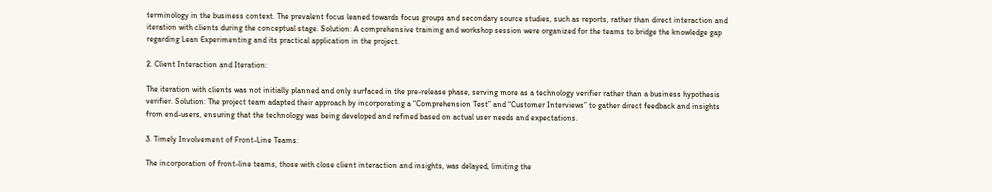terminology in the business context. The prevalent focus leaned towards focus groups and secondary source studies, such as reports, rather than direct interaction and iteration with clients during the conceptual stage. Solution: A comprehensive training and workshop session were organized for the teams to bridge the knowledge gap regarding Lean Experimenting and its practical application in the project.

2. Client Interaction and Iteration:

The iteration with clients was not initially planned and only surfaced in the pre-release phase, serving more as a technology verifier rather than a business hypothesis verifier. Solution: The project team adapted their approach by incorporating a “Comprehension Test” and “Customer Interviews” to gather direct feedback and insights from end-users, ensuring that the technology was being developed and refined based on actual user needs and expectations.

3. Timely Involvement of Front-Line Teams:

The incorporation of front-line teams, those with close client interaction and insights, was delayed, limiting the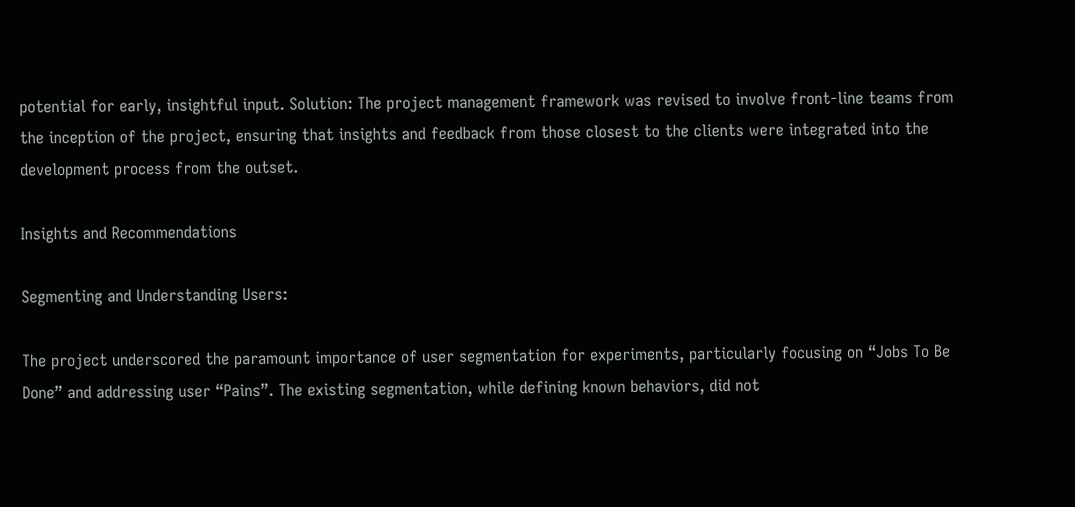potential for early, insightful input. Solution: The project management framework was revised to involve front-line teams from the inception of the project, ensuring that insights and feedback from those closest to the clients were integrated into the development process from the outset.

Insights and Recommendations

Segmenting and Understanding Users:

The project underscored the paramount importance of user segmentation for experiments, particularly focusing on “Jobs To Be Done” and addressing user “Pains”. The existing segmentation, while defining known behaviors, did not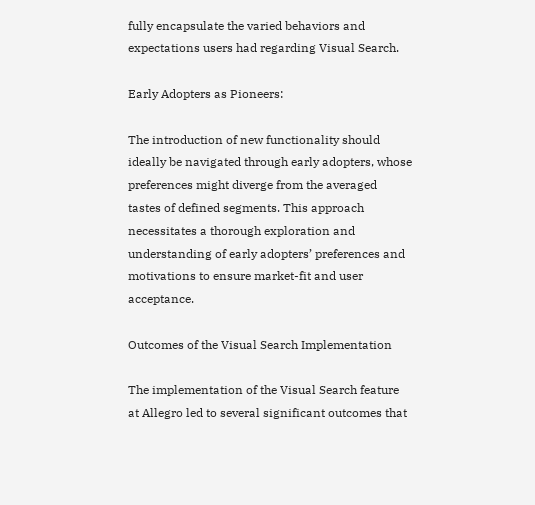fully encapsulate the varied behaviors and expectations users had regarding Visual Search.

Early Adopters as Pioneers:

The introduction of new functionality should ideally be navigated through early adopters, whose preferences might diverge from the averaged tastes of defined segments. This approach necessitates a thorough exploration and understanding of early adopters’ preferences and motivations to ensure market-fit and user acceptance.

Outcomes of the Visual Search Implementation

The implementation of the Visual Search feature at Allegro led to several significant outcomes that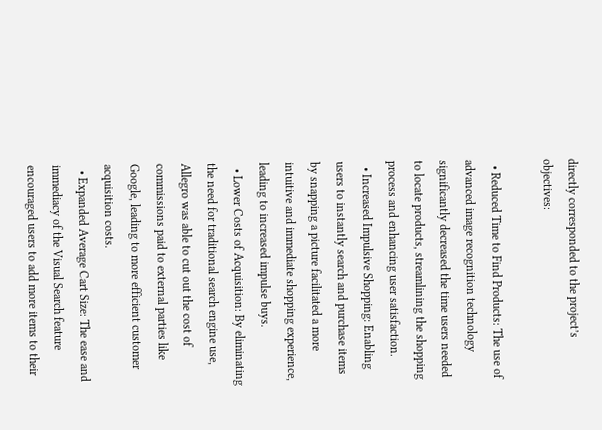directly corresponded to the project’s objectives:

  • Reduced Time to Find Products: The use of advanced image recognition technology significantly decreased the time users needed to locate products, streamlining the shopping process and enhancing user satisfaction.
  • Increased Impulsive Shopping: Enabling users to instantly search and purchase items by snapping a picture facilitated a more intuitive and immediate shopping experience, leading to increased impulse buys.
  • Lower Costs of Acquisition: By eliminating the need for traditional search engine use, Allegro was able to cut out the cost of commissions paid to external parties like Google, leading to more efficient customer acquisition costs.
  • Expanded Average Cart Size: The ease and immediacy of the Visual Search feature encouraged users to add more items to their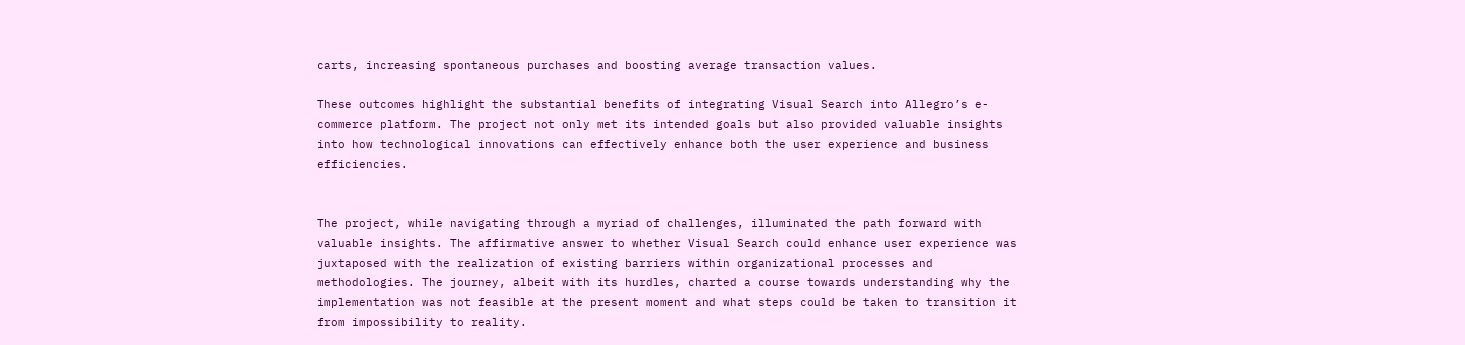carts, increasing spontaneous purchases and boosting average transaction values.

These outcomes highlight the substantial benefits of integrating Visual Search into Allegro’s e-commerce platform. The project not only met its intended goals but also provided valuable insights into how technological innovations can effectively enhance both the user experience and business efficiencies.


The project, while navigating through a myriad of challenges, illuminated the path forward with valuable insights. The affirmative answer to whether Visual Search could enhance user experience was juxtaposed with the realization of existing barriers within organizational processes and methodologies. The journey, albeit with its hurdles, charted a course towards understanding why the implementation was not feasible at the present moment and what steps could be taken to transition it from impossibility to reality.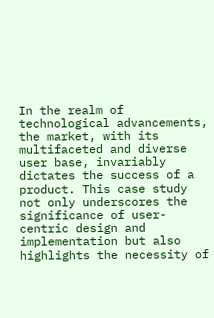In the realm of technological advancements, the market, with its multifaceted and diverse user base, invariably dictates the success of a product. This case study not only underscores the significance of user-centric design and implementation but also highlights the necessity of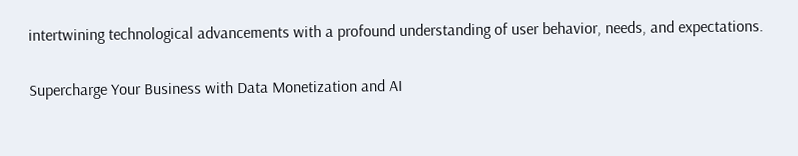intertwining technological advancements with a profound understanding of user behavior, needs, and expectations.

Supercharge Your Business with Data Monetization and AI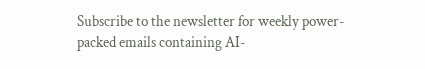Subscribe to the newsletter for weekly power-packed emails containing AI-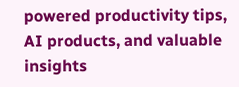powered productivity tips, AI products, and valuable insights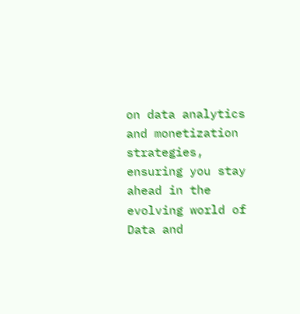on data analytics and monetization strategies, ensuring you stay ahead in the evolving world of Data and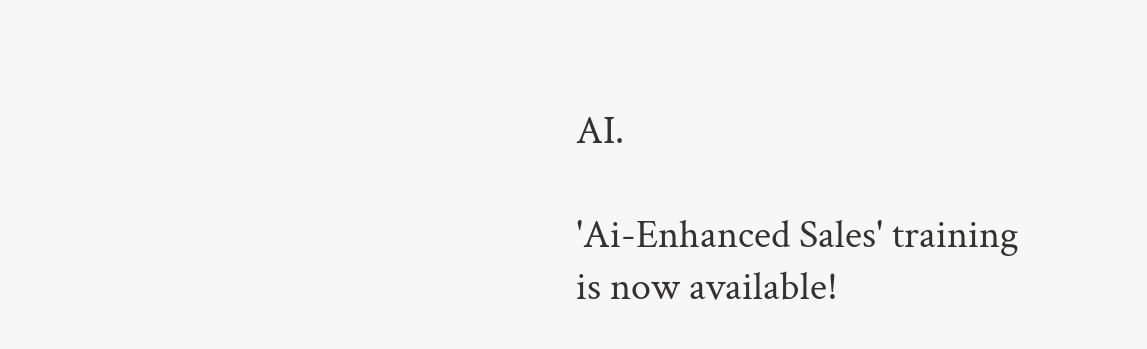AI.

'Ai-Enhanced Sales' training is now available!